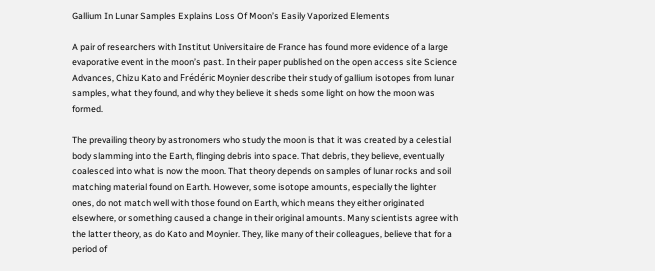Gallium In Lunar Samples Explains Loss Of Moon’s Easily Vaporized Elements

A pair of researchers with Institut Universitaire de France has found more evidence of a large evaporative event in the moon’s past. In their paper published on the open access site Science Advances, Chizu Kato and Frédéric Moynier describe their study of gallium isotopes from lunar samples, what they found, and why they believe it sheds some light on how the moon was formed.

The prevailing theory by astronomers who study the moon is that it was created by a celestial body slamming into the Earth, flinging debris into space. That debris, they believe, eventually coalesced into what is now the moon. That theory depends on samples of lunar rocks and soil matching material found on Earth. However, some isotope amounts, especially the lighter ones, do not match well with those found on Earth, which means they either originated elsewhere, or something caused a change in their original amounts. Many scientists agree with the latter theory, as do Kato and Moynier. They, like many of their colleagues, believe that for a period of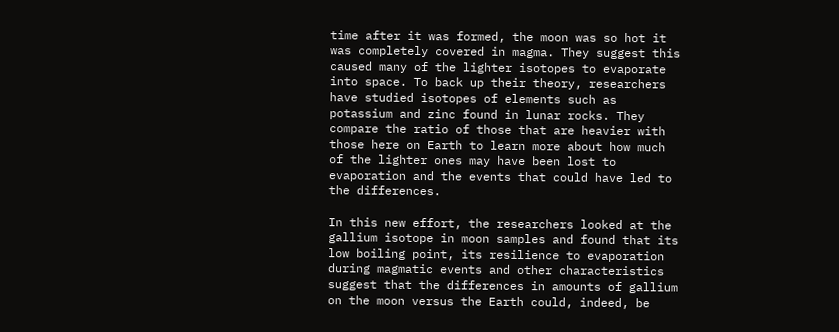time after it was formed, the moon was so hot it was completely covered in magma. They suggest this caused many of the lighter isotopes to evaporate into space. To back up their theory, researchers have studied isotopes of elements such as potassium and zinc found in lunar rocks. They compare the ratio of those that are heavier with those here on Earth to learn more about how much of the lighter ones may have been lost to evaporation and the events that could have led to the differences.

In this new effort, the researchers looked at the gallium isotope in moon samples and found that its low boiling point, its resilience to evaporation during magmatic events and other characteristics suggest that the differences in amounts of gallium on the moon versus the Earth could, indeed, be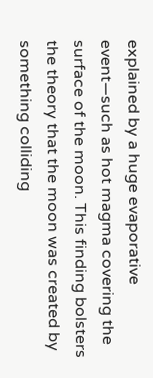explained by a huge evaporative event—such as hot magma covering the surface of the moon. This finding bolsters the theory that the moon was created by something colliding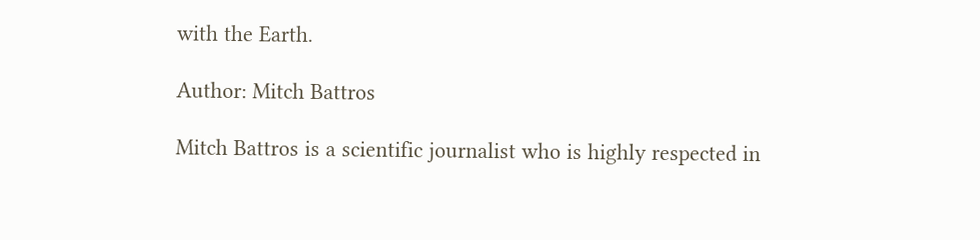with the Earth.

Author: Mitch Battros

Mitch Battros is a scientific journalist who is highly respected in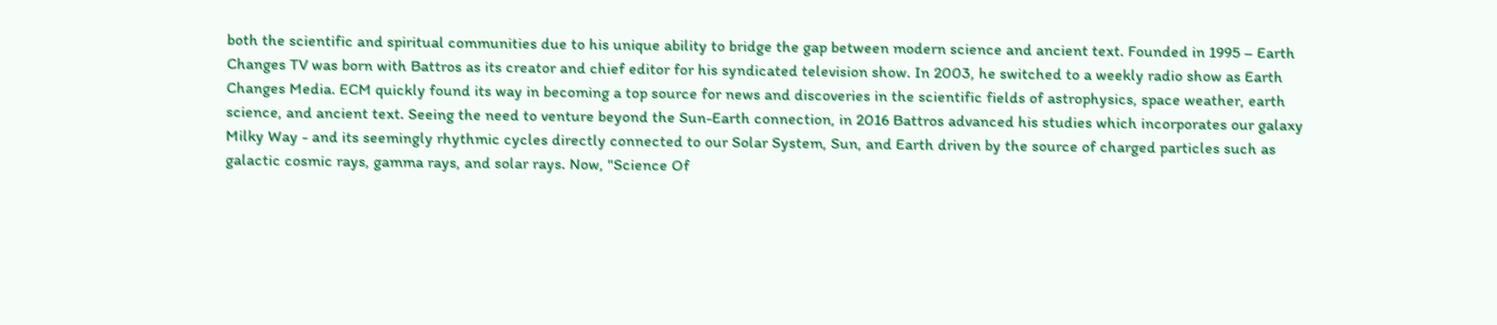both the scientific and spiritual communities due to his unique ability to bridge the gap between modern science and ancient text. Founded in 1995 – Earth Changes TV was born with Battros as its creator and chief editor for his syndicated television show. In 2003, he switched to a weekly radio show as Earth Changes Media. ECM quickly found its way in becoming a top source for news and discoveries in the scientific fields of astrophysics, space weather, earth science, and ancient text. Seeing the need to venture beyond the Sun-Earth connection, in 2016 Battros advanced his studies which incorporates our galaxy Milky Way - and its seemingly rhythmic cycles directly connected to our Solar System, Sun, and Earth driven by the source of charged particles such as galactic cosmic rays, gamma rays, and solar rays. Now, "Science Of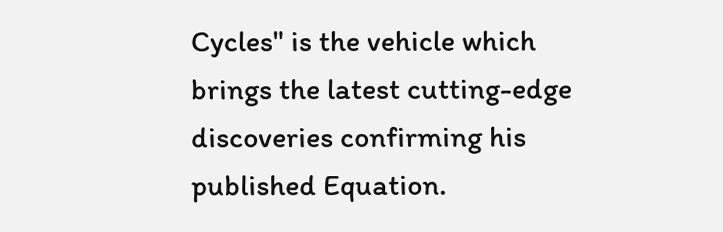Cycles" is the vehicle which brings the latest cutting-edge discoveries confirming his published Equation.